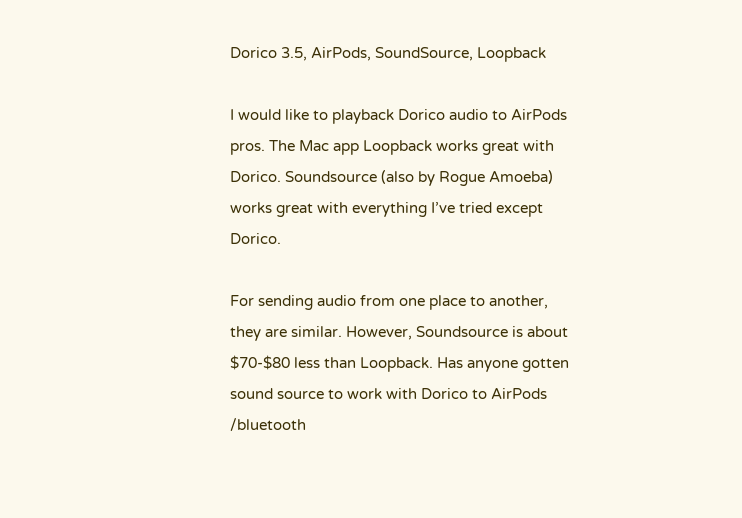Dorico 3.5, AirPods, SoundSource, Loopback

I would like to playback Dorico audio to AirPods pros. The Mac app Loopback works great with Dorico. Soundsource (also by Rogue Amoeba) works great with everything I’ve tried except Dorico.

For sending audio from one place to another, they are similar. However, Soundsource is about $70-$80 less than Loopback. Has anyone gotten sound source to work with Dorico to AirPods /bluetooth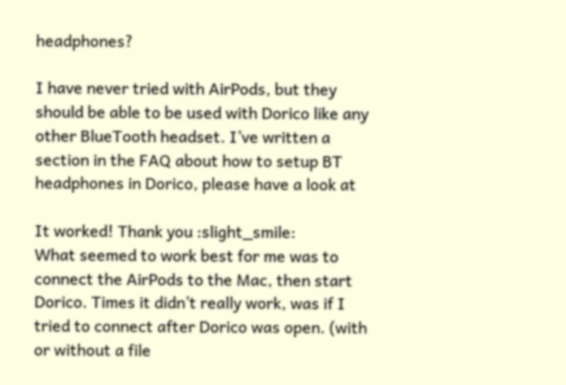headphones?

I have never tried with AirPods, but they should be able to be used with Dorico like any other BlueTooth headset. I’ve written a section in the FAQ about how to setup BT headphones in Dorico, please have a look at

It worked! Thank you :slight_smile:
What seemed to work best for me was to connect the AirPods to the Mac, then start Dorico. Times it didn’t really work, was if I tried to connect after Dorico was open. (with or without a file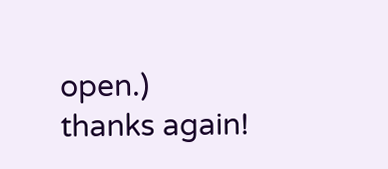open.)
thanks again!